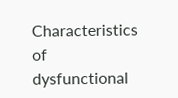Characteristics of dysfunctional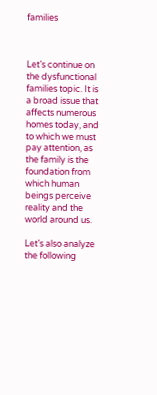families



Let’s continue on the dysfunctional families topic. It is a broad issue that affects numerous homes today, and to which we must pay attention, as the family is the foundation from which human beings perceive reality and the world around us.

Let’s also analyze the following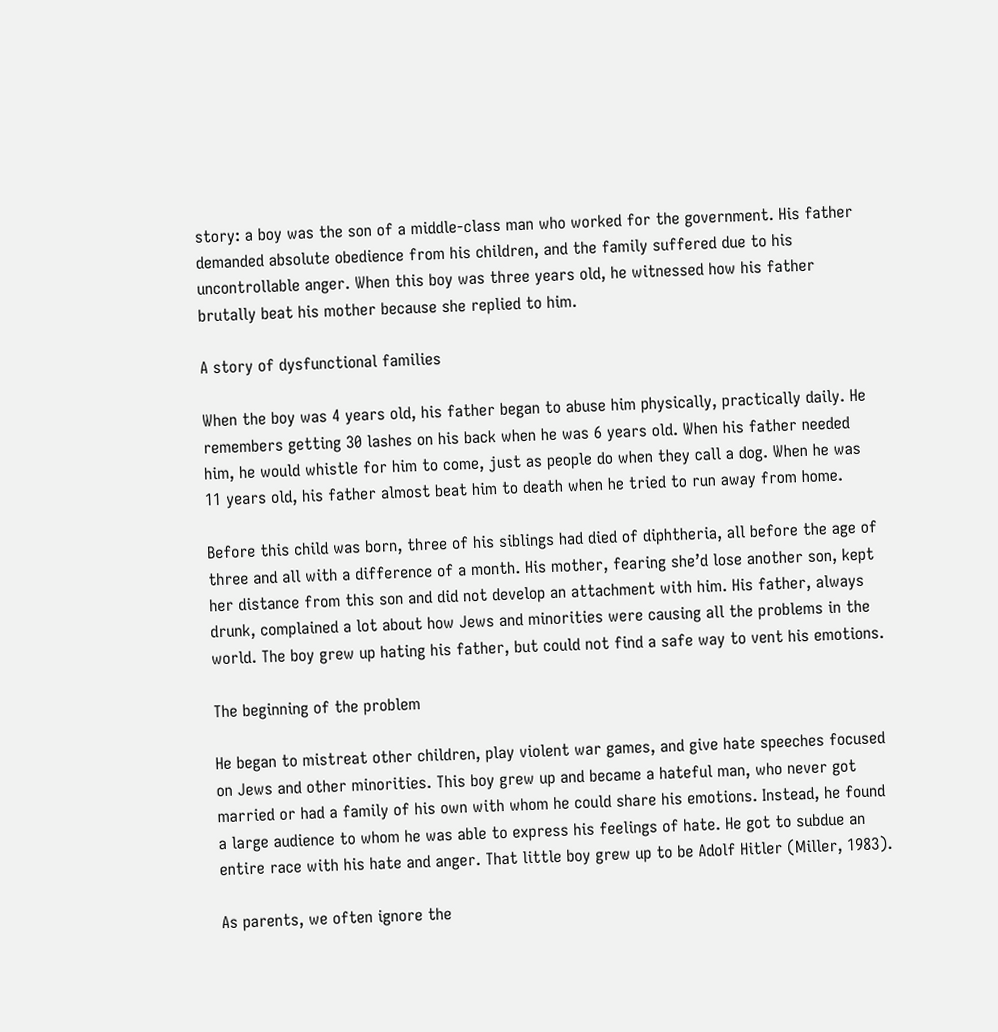story: a boy was the son of a middle-class man who worked for the government. His father demanded absolute obedience from his children, and the family suffered due to his uncontrollable anger. When this boy was three years old, he witnessed how his father brutally beat his mother because she replied to him.

A story of dysfunctional families

When the boy was 4 years old, his father began to abuse him physically, practically daily. He remembers getting 30 lashes on his back when he was 6 years old. When his father needed him, he would whistle for him to come, just as people do when they call a dog. When he was 11 years old, his father almost beat him to death when he tried to run away from home.

Before this child was born, three of his siblings had died of diphtheria, all before the age of three and all with a difference of a month. His mother, fearing she’d lose another son, kept her distance from this son and did not develop an attachment with him. His father, always drunk, complained a lot about how Jews and minorities were causing all the problems in the world. The boy grew up hating his father, but could not find a safe way to vent his emotions.

The beginning of the problem

He began to mistreat other children, play violent war games, and give hate speeches focused on Jews and other minorities. This boy grew up and became a hateful man, who never got married or had a family of his own with whom he could share his emotions. Instead, he found a large audience to whom he was able to express his feelings of hate. He got to subdue an entire race with his hate and anger. That little boy grew up to be Adolf Hitler (Miller, 1983).

As parents, we often ignore the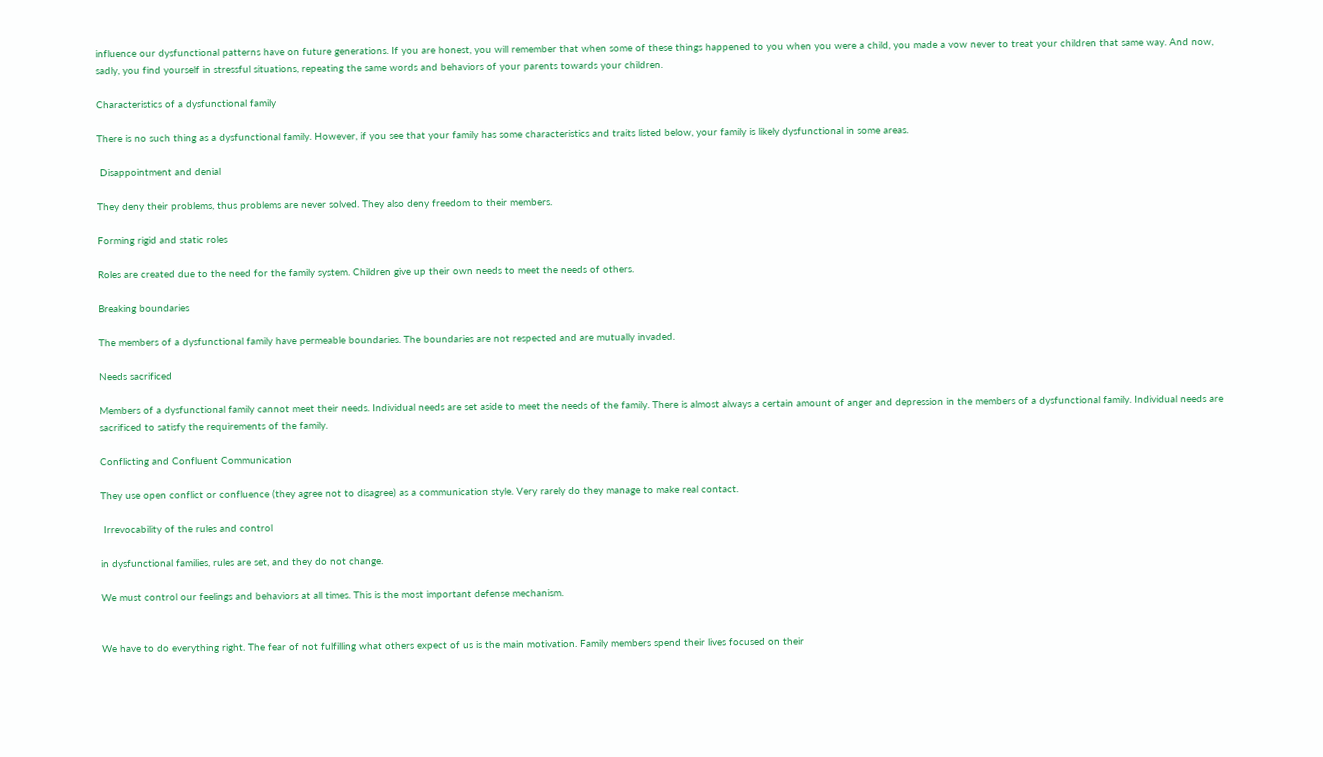influence our dysfunctional patterns have on future generations. If you are honest, you will remember that when some of these things happened to you when you were a child, you made a vow never to treat your children that same way. And now, sadly, you find yourself in stressful situations, repeating the same words and behaviors of your parents towards your children.

Characteristics of a dysfunctional family

There is no such thing as a dysfunctional family. However, if you see that your family has some characteristics and traits listed below, your family is likely dysfunctional in some areas.

 Disappointment and denial

They deny their problems, thus problems are never solved. They also deny freedom to their members.

Forming rigid and static roles

Roles are created due to the need for the family system. Children give up their own needs to meet the needs of others.

Breaking boundaries

The members of a dysfunctional family have permeable boundaries. The boundaries are not respected and are mutually invaded.

Needs sacrificed

Members of a dysfunctional family cannot meet their needs. Individual needs are set aside to meet the needs of the family. There is almost always a certain amount of anger and depression in the members of a dysfunctional family. Individual needs are sacrificed to satisfy the requirements of the family.

Conflicting and Confluent Communication

They use open conflict or confluence (they agree not to disagree) as a communication style. Very rarely do they manage to make real contact.

 Irrevocability of the rules and control

in dysfunctional families, rules are set, and they do not change.

We must control our feelings and behaviors at all times. This is the most important defense mechanism.


We have to do everything right. The fear of not fulfilling what others expect of us is the main motivation. Family members spend their lives focused on their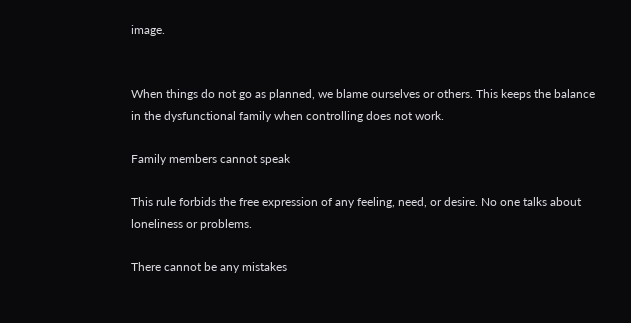image.


When things do not go as planned, we blame ourselves or others. This keeps the balance in the dysfunctional family when controlling does not work.

Family members cannot speak

This rule forbids the free expression of any feeling, need, or desire. No one talks about loneliness or problems.

There cannot be any mistakes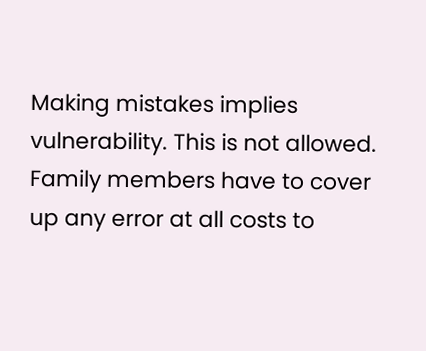Making mistakes implies vulnerability. This is not allowed. Family members have to cover up any error at all costs to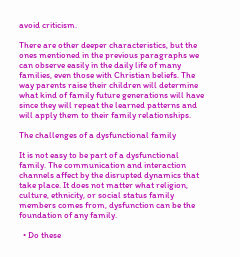avoid criticism.

There are other deeper characteristics, but the ones mentioned in the previous paragraphs we can observe easily in the daily life of many families, even those with Christian beliefs. The way parents raise their children will determine what kind of family future generations will have since they will repeat the learned patterns and will apply them to their family relationships.

The challenges of a dysfunctional family

It is not easy to be part of a dysfunctional family. The communication and interaction channels affect by the disrupted dynamics that take place. It does not matter what religion, culture, ethnicity, or social status family members comes from, dysfunction can be the foundation of any family.

  • Do these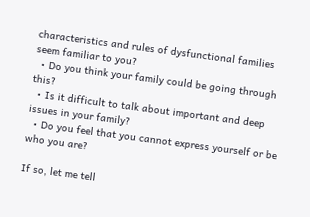characteristics and rules of dysfunctional families seem familiar to you?
  • Do you think your family could be going through this?
  • Is it difficult to talk about important and deep issues in your family?
  • Do you feel that you cannot express yourself or be who you are?

If so, let me tell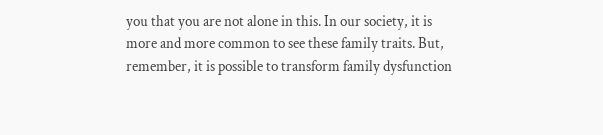you that you are not alone in this. In our society, it is more and more common to see these family traits. But, remember, it is possible to transform family dysfunction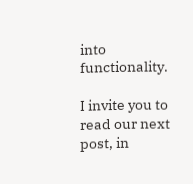into functionality.

I invite you to read our next post, in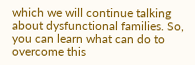which we will continue talking about dysfunctional families. So, you can learn what can do to overcome this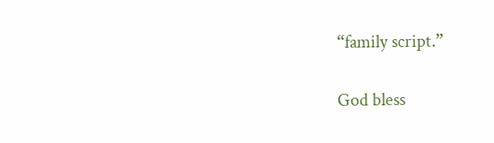“family script.”

God bless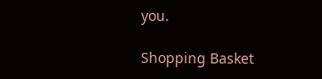you.

Shopping Basket